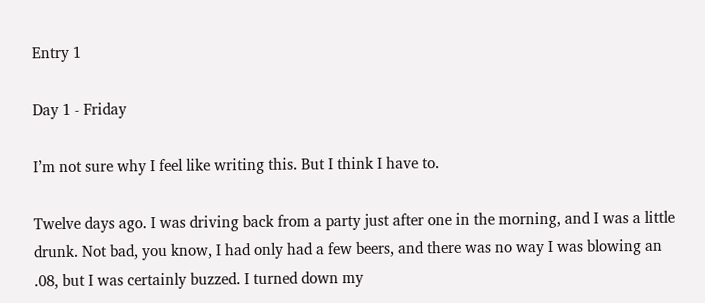Entry 1

Day 1 - Friday

I’m not sure why I feel like writing this. But I think I have to.

Twelve days ago. I was driving back from a party just after one in the morning, and I was a little drunk. Not bad, you know, I had only had a few beers, and there was no way I was blowing an .08, but I was certainly buzzed. I turned down my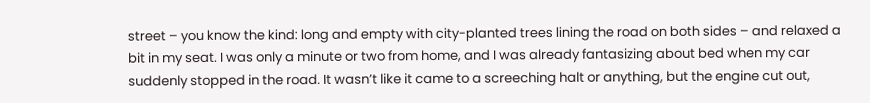street – you know the kind: long and empty with city-planted trees lining the road on both sides – and relaxed a bit in my seat. I was only a minute or two from home, and I was already fantasizing about bed when my car suddenly stopped in the road. It wasn’t like it came to a screeching halt or anything, but the engine cut out,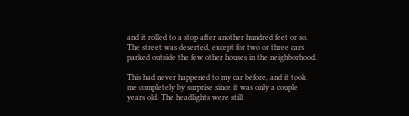and it rolled to a stop after another hundred feet or so. The street was deserted, except for two or three cars parked outside the few other houses in the neighborhood.

This had never happened to my car before, and it took me completely by surprise since it was only a couple years old. The headlights were still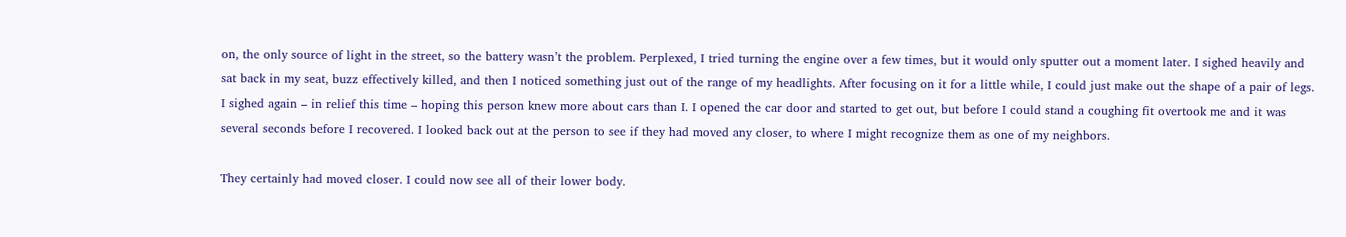on, the only source of light in the street, so the battery wasn’t the problem. Perplexed, I tried turning the engine over a few times, but it would only sputter out a moment later. I sighed heavily and sat back in my seat, buzz effectively killed, and then I noticed something just out of the range of my headlights. After focusing on it for a little while, I could just make out the shape of a pair of legs. I sighed again – in relief this time – hoping this person knew more about cars than I. I opened the car door and started to get out, but before I could stand a coughing fit overtook me and it was several seconds before I recovered. I looked back out at the person to see if they had moved any closer, to where I might recognize them as one of my neighbors.

They certainly had moved closer. I could now see all of their lower body.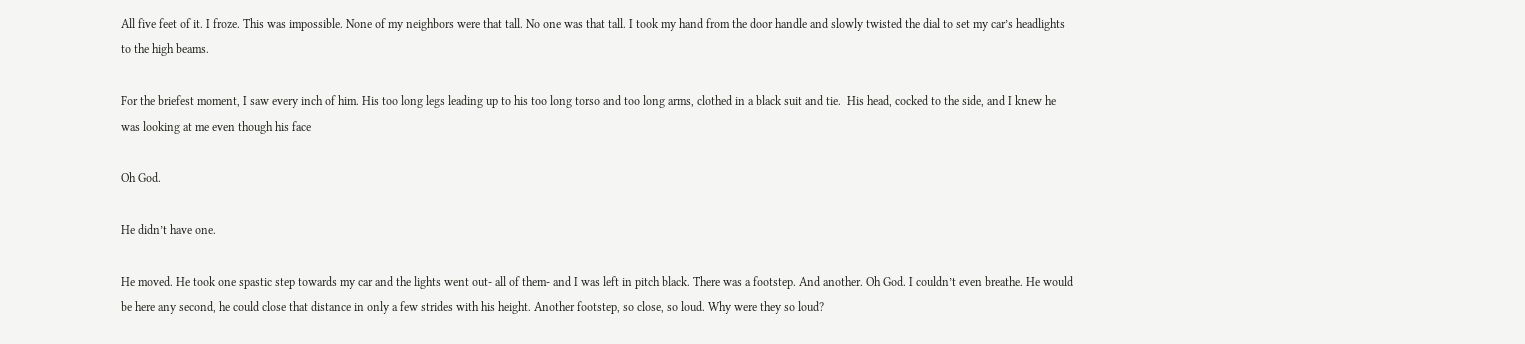All five feet of it. I froze. This was impossible. None of my neighbors were that tall. No one was that tall. I took my hand from the door handle and slowly twisted the dial to set my car’s headlights to the high beams.

For the briefest moment, I saw every inch of him. His too long legs leading up to his too long torso and too long arms, clothed in a black suit and tie.  His head, cocked to the side, and I knew he was looking at me even though his face

Oh God.

He didn’t have one.

He moved. He took one spastic step towards my car and the lights went out- all of them- and I was left in pitch black. There was a footstep. And another. Oh God. I couldn’t even breathe. He would be here any second, he could close that distance in only a few strides with his height. Another footstep, so close, so loud. Why were they so loud?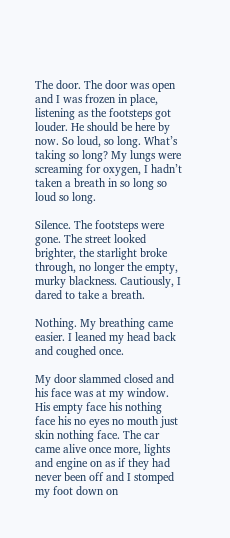The door. The door was open and I was frozen in place, listening as the footsteps got louder. He should be here by now. So loud, so long. What’s taking so long? My lungs were screaming for oxygen, I hadn’t taken a breath in so long so loud so long.

Silence. The footsteps were gone. The street looked brighter, the starlight broke through, no longer the empty, murky blackness. Cautiously, I dared to take a breath.

Nothing. My breathing came easier. I leaned my head back and coughed once.

My door slammed closed and his face was at my window. His empty face his nothing face his no eyes no mouth just skin nothing face. The car came alive once more, lights and engine on as if they had never been off and I stomped my foot down on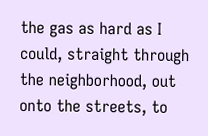the gas as hard as I could, straight through the neighborhood, out onto the streets, to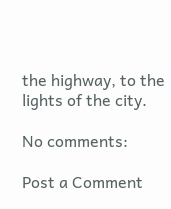the highway, to the lights of the city.

No comments:

Post a Comment